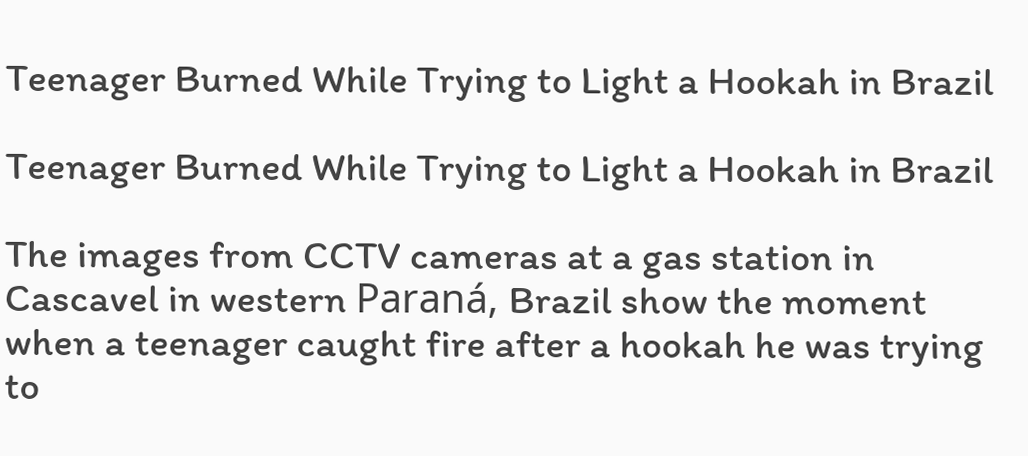Teenager Burned While Trying to Light a Hookah in Brazil

Teenager Burned While Trying to Light a Hookah in Brazil

The images from CCTV cameras at a gas station in Cascavel in western Paraná, Brazil show the moment when a teenager caught fire after a hookah he was trying to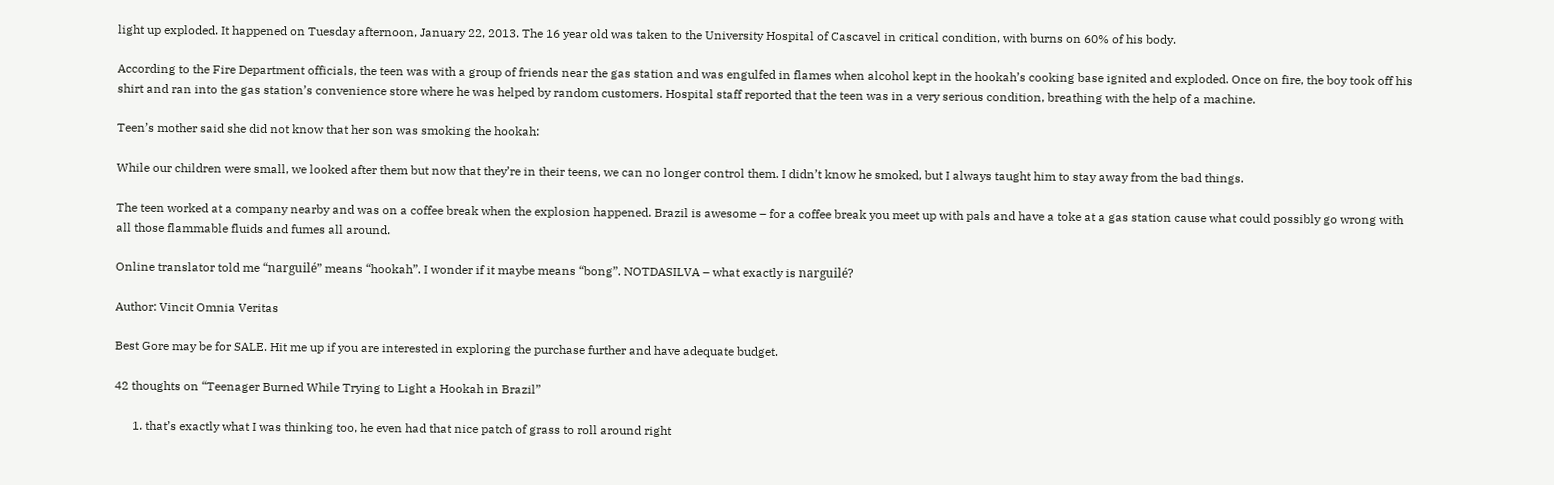light up exploded. It happened on Tuesday afternoon, January 22, 2013. The 16 year old was taken to the University Hospital of Cascavel in critical condition, with burns on 60% of his body.

According to the Fire Department officials, the teen was with a group of friends near the gas station and was engulfed in flames when alcohol kept in the hookah’s cooking base ignited and exploded. Once on fire, the boy took off his shirt and ran into the gas station’s convenience store where he was helped by random customers. Hospital staff reported that the teen was in a very serious condition, breathing with the help of a machine.

Teen’s mother said she did not know that her son was smoking the hookah:

While our children were small, we looked after them but now that they’re in their teens, we can no longer control them. I didn’t know he smoked, but I always taught him to stay away from the bad things.

The teen worked at a company nearby and was on a coffee break when the explosion happened. Brazil is awesome – for a coffee break you meet up with pals and have a toke at a gas station cause what could possibly go wrong with all those flammable fluids and fumes all around.

Online translator told me “narguilé” means “hookah”. I wonder if it maybe means “bong”. NOTDASILVA – what exactly is narguilé?

Author: Vincit Omnia Veritas

Best Gore may be for SALE. Hit me up if you are interested in exploring the purchase further and have adequate budget.

42 thoughts on “Teenager Burned While Trying to Light a Hookah in Brazil”

      1. that’s exactly what I was thinking too, he even had that nice patch of grass to roll around right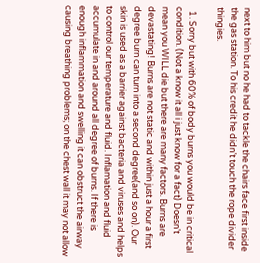next to him but no he had to tackle the chairs face first inside the gas station. To his credit he didn’t touch the rope divider thingies.

  1. Sorry but with 60% of body burns you would be in critical condition. (Not a know it all i just know for a fact) Doesn’t mean you WILL die but there are many factors. Burns are devastating! Burns are not static and within just a hour a first degree burn can turn into a second degree(and so on). Our skin is used as a barrier against bacteria and viruses and helps to control our temperature and fluid. Inflamation and fluid accumulate in and around all degree of burns. If there is enough inflammation and swelling it can obstruct the airway causing breathing problems; on the chest wall it may not allow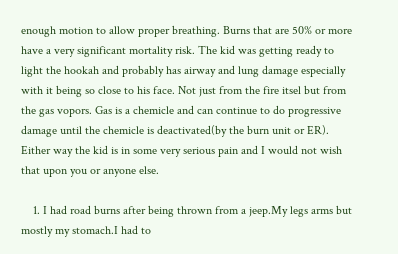enough motion to allow proper breathing. Burns that are 50% or more have a very significant mortality risk. The kid was getting ready to light the hookah and probably has airway and lung damage especially with it being so close to his face. Not just from the fire itsel but from the gas vopors. Gas is a chemicle and can continue to do progressive damage until the chemicle is deactivated(by the burn unit or ER). Either way the kid is in some very serious pain and I would not wish that upon you or anyone else.

    1. I had road burns after being thrown from a jeep.My legs arms but mostly my stomach.I had to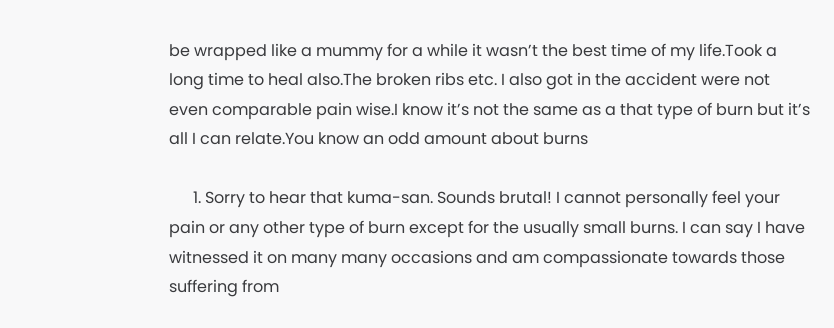be wrapped like a mummy for a while it wasn’t the best time of my life.Took a long time to heal also.The broken ribs etc. I also got in the accident were not even comparable pain wise.I know it’s not the same as a that type of burn but it’s all I can relate.You know an odd amount about burns

      1. Sorry to hear that kuma-san. Sounds brutal! I cannot personally feel your pain or any other type of burn except for the usually small burns. I can say I have witnessed it on many many occasions and am compassionate towards those suffering from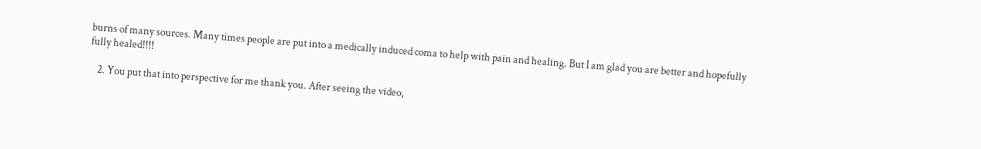burns of many sources. Many times people are put into a medically induced coma to help with pain and healing. But I am glad you are better and hopefully fully healed!!!!

    2. You put that into perspective for me thank you. After seeing the video,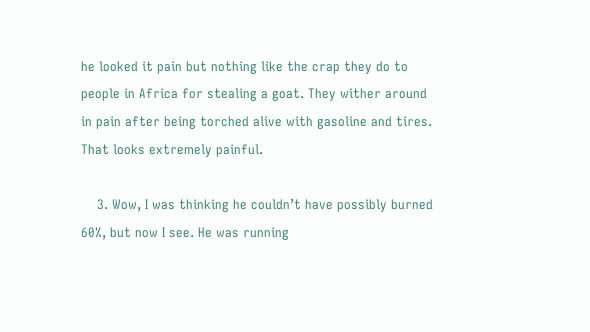he looked it pain but nothing like the crap they do to people in Africa for stealing a goat. They wither around in pain after being torched alive with gasoline and tires. That looks extremely painful.

    3. Wow, I was thinking he couldn’t have possibly burned 60%, but now I see. He was running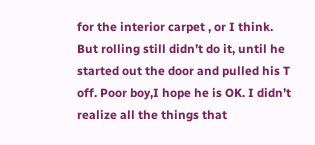for the interior carpet , or I think. But rolling still didn’t do it, until he started out the door and pulled his T off. Poor boy,I hope he is OK. I didn’t realize all the things that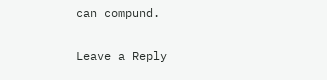can compund.

Leave a Reply